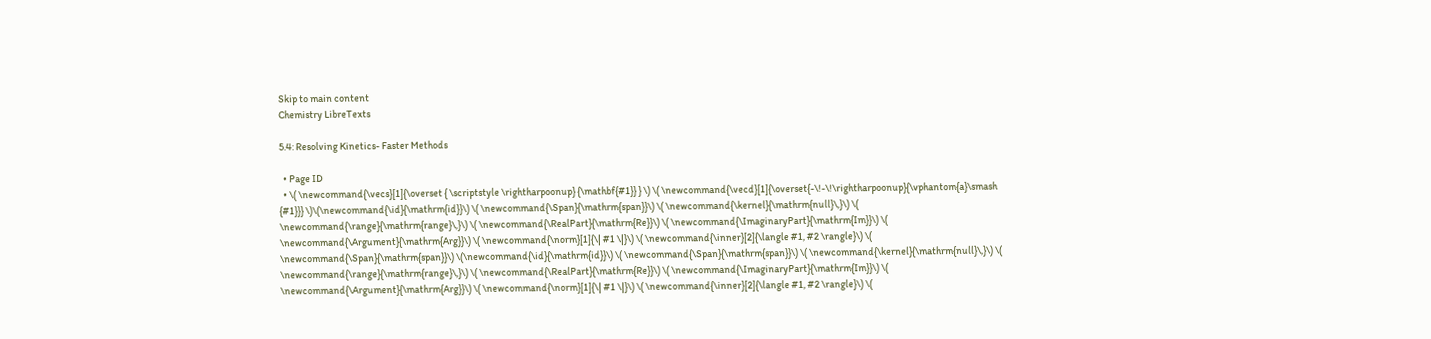Skip to main content
Chemistry LibreTexts

5.4: Resolving Kinetics- Faster Methods

  • Page ID
  • \( \newcommand{\vecs}[1]{\overset { \scriptstyle \rightharpoonup} {\mathbf{#1}} } \) \( \newcommand{\vecd}[1]{\overset{-\!-\!\rightharpoonup}{\vphantom{a}\smash {#1}}} \)\(\newcommand{\id}{\mathrm{id}}\) \( \newcommand{\Span}{\mathrm{span}}\) \( \newcommand{\kernel}{\mathrm{null}\,}\) \( \newcommand{\range}{\mathrm{range}\,}\) \( \newcommand{\RealPart}{\mathrm{Re}}\) \( \newcommand{\ImaginaryPart}{\mathrm{Im}}\) \( \newcommand{\Argument}{\mathrm{Arg}}\) \( \newcommand{\norm}[1]{\| #1 \|}\) \( \newcommand{\inner}[2]{\langle #1, #2 \rangle}\) \( \newcommand{\Span}{\mathrm{span}}\) \(\newcommand{\id}{\mathrm{id}}\) \( \newcommand{\Span}{\mathrm{span}}\) \( \newcommand{\kernel}{\mathrm{null}\,}\) \( \newcommand{\range}{\mathrm{range}\,}\) \( \newcommand{\RealPart}{\mathrm{Re}}\) \( \newcommand{\ImaginaryPart}{\mathrm{Im}}\) \( \newcommand{\Argument}{\mathrm{Arg}}\) \( \newcommand{\norm}[1]{\| #1 \|}\) \( \newcommand{\inner}[2]{\langle #1, #2 \rangle}\) \(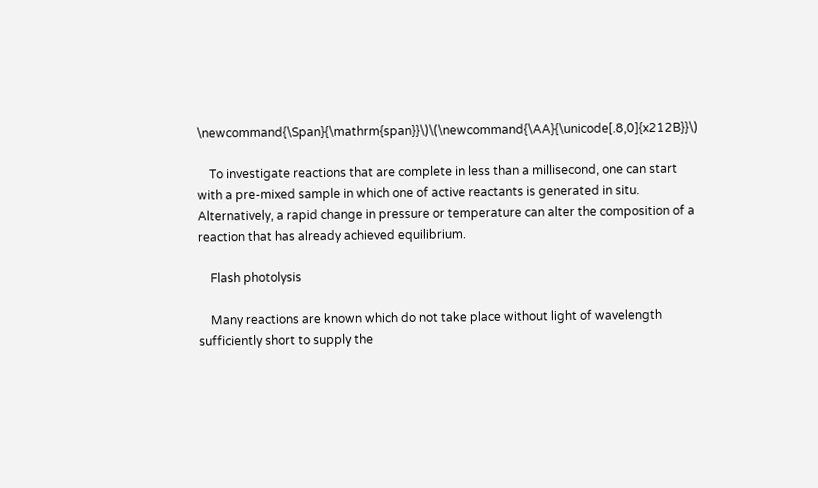\newcommand{\Span}{\mathrm{span}}\)\(\newcommand{\AA}{\unicode[.8,0]{x212B}}\)

    To investigate reactions that are complete in less than a millisecond, one can start with a pre-mixed sample in which one of active reactants is generated in situ. Alternatively, a rapid change in pressure or temperature can alter the composition of a reaction that has already achieved equilibrium.

    Flash photolysis

    Many reactions are known which do not take place without light of wavelength sufficiently short to supply the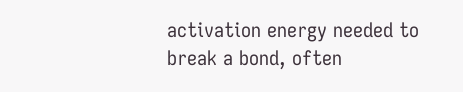activation energy needed to break a bond, often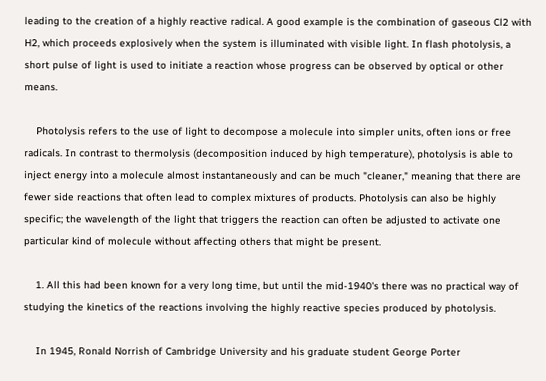leading to the creation of a highly reactive radical. A good example is the combination of gaseous Cl2 with H2, which proceeds explosively when the system is illuminated with visible light. In flash photolysis, a short pulse of light is used to initiate a reaction whose progress can be observed by optical or other means.

    Photolysis refers to the use of light to decompose a molecule into simpler units, often ions or free radicals. In contrast to thermolysis (decomposition induced by high temperature), photolysis is able to inject energy into a molecule almost instantaneously and can be much "cleaner," meaning that there are fewer side reactions that often lead to complex mixtures of products. Photolysis can also be highly specific; the wavelength of the light that triggers the reaction can often be adjusted to activate one particular kind of molecule without affecting others that might be present.

    1. All this had been known for a very long time, but until the mid-1940's there was no practical way of studying the kinetics of the reactions involving the highly reactive species produced by photolysis.

    In 1945, Ronald Norrish of Cambridge University and his graduate student George Porter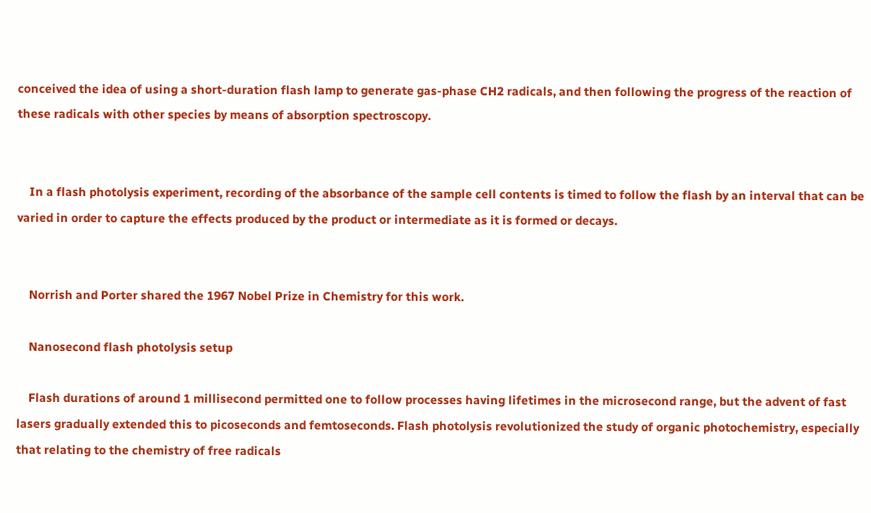conceived the idea of using a short-duration flash lamp to generate gas-phase CH2 radicals, and then following the progress of the reaction of these radicals with other species by means of absorption spectroscopy.


    In a flash photolysis experiment, recording of the absorbance of the sample cell contents is timed to follow the flash by an interval that can be varied in order to capture the effects produced by the product or intermediate as it is formed or decays.


    Norrish and Porter shared the 1967 Nobel Prize in Chemistry for this work.

    Nanosecond flash photolysis setup

    Flash durations of around 1 millisecond permitted one to follow processes having lifetimes in the microsecond range, but the advent of fast lasers gradually extended this to picoseconds and femtoseconds. Flash photolysis revolutionized the study of organic photochemistry, especially that relating to the chemistry of free radicals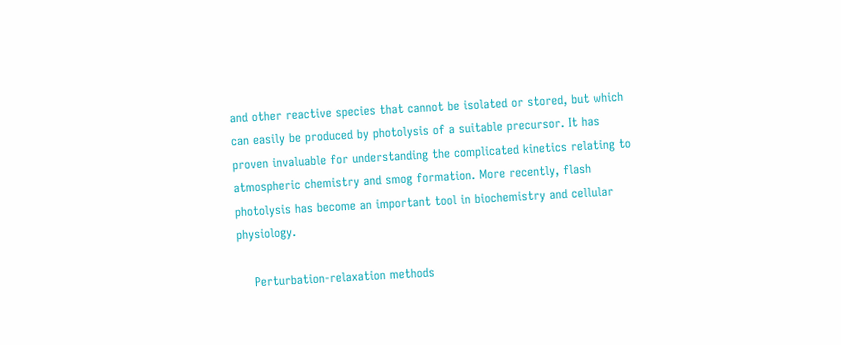and other reactive species that cannot be isolated or stored, but which can easily be produced by photolysis of a suitable precursor. It has proven invaluable for understanding the complicated kinetics relating to atmospheric chemistry and smog formation. More recently, flash photolysis has become an important tool in biochemistry and cellular physiology.

    Perturbation-relaxation methods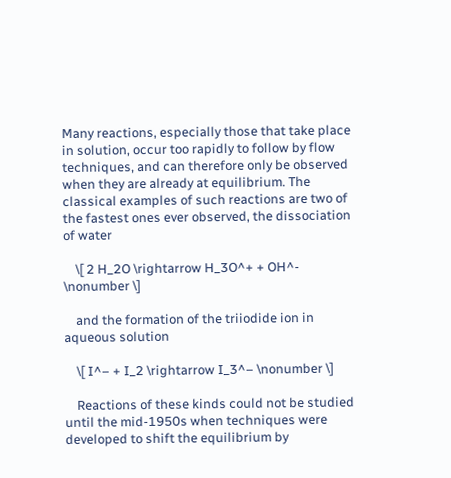Many reactions, especially those that take place in solution, occur too rapidly to follow by flow techniques, and can therefore only be observed when they are already at equilibrium. The classical examples of such reactions are two of the fastest ones ever observed, the dissociation of water

    \[ 2 H_2O \rightarrow H_3O^+ + OH^- \nonumber \]

    and the formation of the triiodide ion in aqueous solution

    \[ I^– + I_2 \rightarrow I_3^– \nonumber \]

    Reactions of these kinds could not be studied until the mid-1950s when techniques were developed to shift the equilibrium by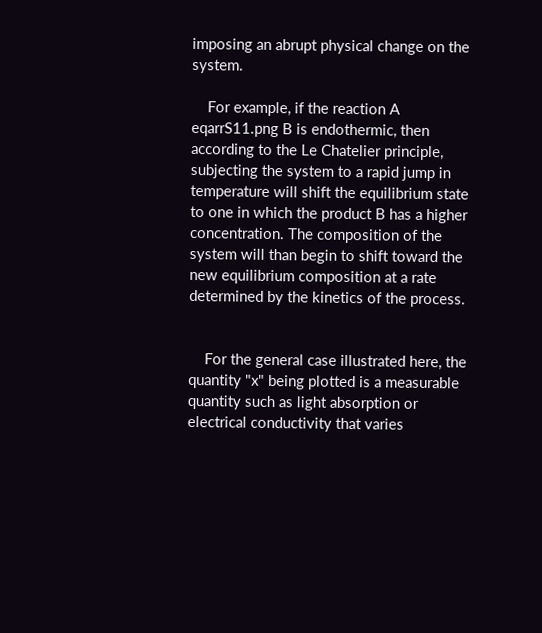imposing an abrupt physical change on the system.

    For example, if the reaction A eqarrS11.png B is endothermic, then according to the Le Chatelier principle, subjecting the system to a rapid jump in temperature will shift the equilibrium state to one in which the product B has a higher concentration. The composition of the system will than begin to shift toward the new equilibrium composition at a rate determined by the kinetics of the process.


    For the general case illustrated here, the quantity "x" being plotted is a measurable quantity such as light absorption or electrical conductivity that varies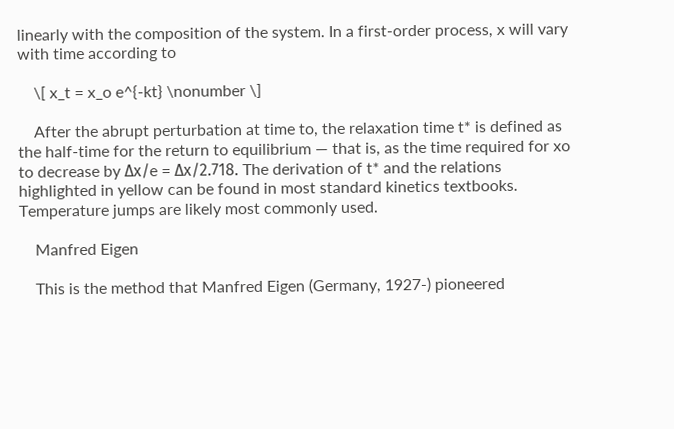linearly with the composition of the system. In a first-order process, x will vary with time according to

    \[ x_t = x_o e^{-kt} \nonumber \]

    After the abrupt perturbation at time to, the relaxation time t* is defined as the half-time for the return to equilibrium — that is, as the time required for xo to decrease by Δx/e = Δx/2.718. The derivation of t* and the relations highlighted in yellow can be found in most standard kinetics textbooks. Temperature jumps are likely most commonly used.

    Manfred Eigen

    This is the method that Manfred Eigen (Germany, 1927-) pioneered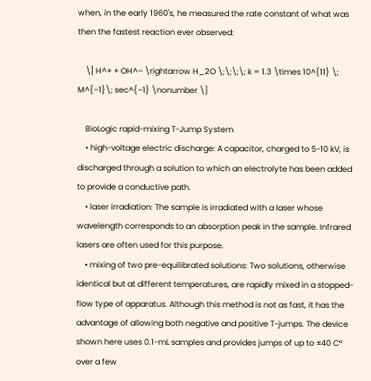when, in the early 1960's, he measured the rate constant of what was then the fastest reaction ever observed:

    \[ H^+ + OH^– \rightarrow H_2O \;\;\;\; k = 1.3 \times 10^{11} \; M^{–1}\; sec^{–1} \nonumber \]

    BioLogic rapid-mixing T-Jump System
    • high-voltage electric discharge: A capacitor, charged to 5-10 kV, is discharged through a solution to which an electrolyte has been added to provide a conductive path.
    • laser irradiation: The sample is irradiated with a laser whose wavelength corresponds to an absorption peak in the sample. Infrared lasers are often used for this purpose.
    • mixing of two pre-equilibrated solutions: Two solutions, otherwise identical but at different temperatures, are rapidly mixed in a stopped-flow type of apparatus. Although this method is not as fast, it has the advantage of allowing both negative and positive T-jumps. The device shown here uses 0.1-mL samples and provides jumps of up to ±40 C° over a few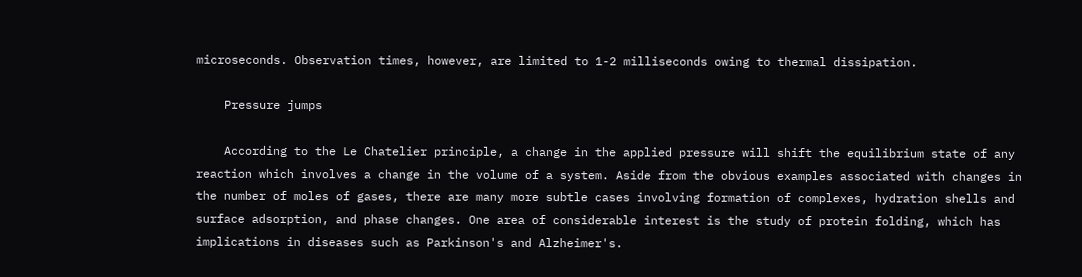microseconds. Observation times, however, are limited to 1-2 milliseconds owing to thermal dissipation.

    Pressure jumps

    According to the Le Chatelier principle, a change in the applied pressure will shift the equilibrium state of any reaction which involves a change in the volume of a system. Aside from the obvious examples associated with changes in the number of moles of gases, there are many more subtle cases involving formation of complexes, hydration shells and surface adsorption, and phase changes. One area of considerable interest is the study of protein folding, which has implications in diseases such as Parkinson's and Alzheimer's.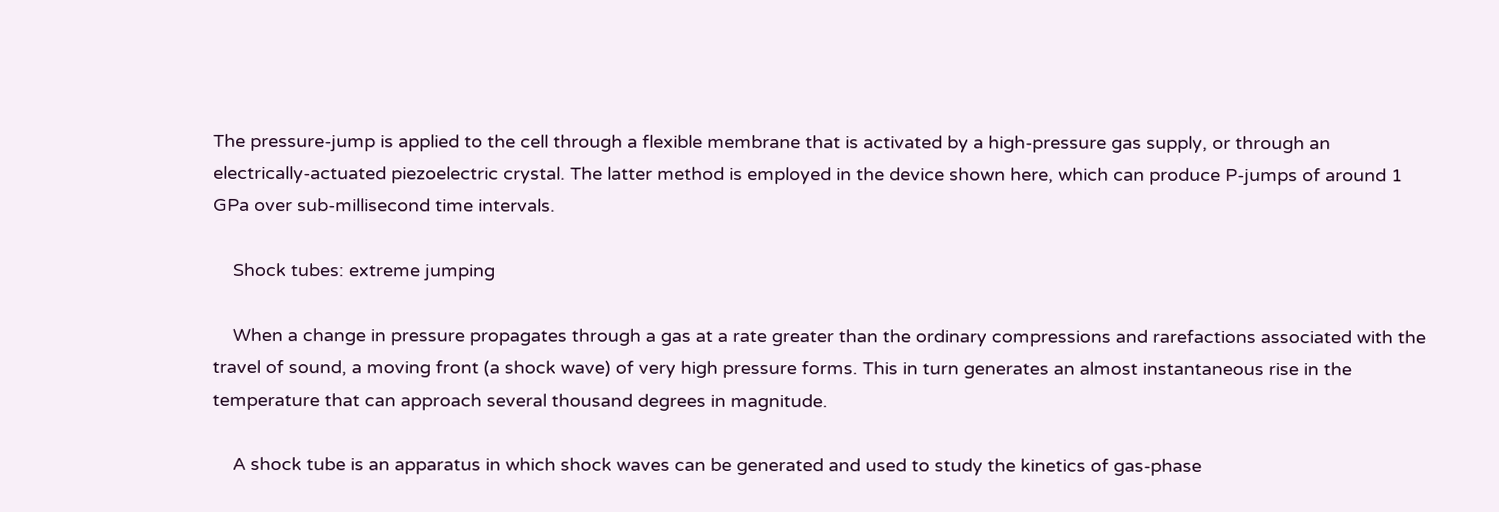The pressure-jump is applied to the cell through a flexible membrane that is activated by a high-pressure gas supply, or through an electrically-actuated piezoelectric crystal. The latter method is employed in the device shown here, which can produce P-jumps of around 1 GPa over sub-millisecond time intervals.

    Shock tubes: extreme jumping

    When a change in pressure propagates through a gas at a rate greater than the ordinary compressions and rarefactions associated with the travel of sound, a moving front (a shock wave) of very high pressure forms. This in turn generates an almost instantaneous rise in the temperature that can approach several thousand degrees in magnitude.

    A shock tube is an apparatus in which shock waves can be generated and used to study the kinetics of gas-phase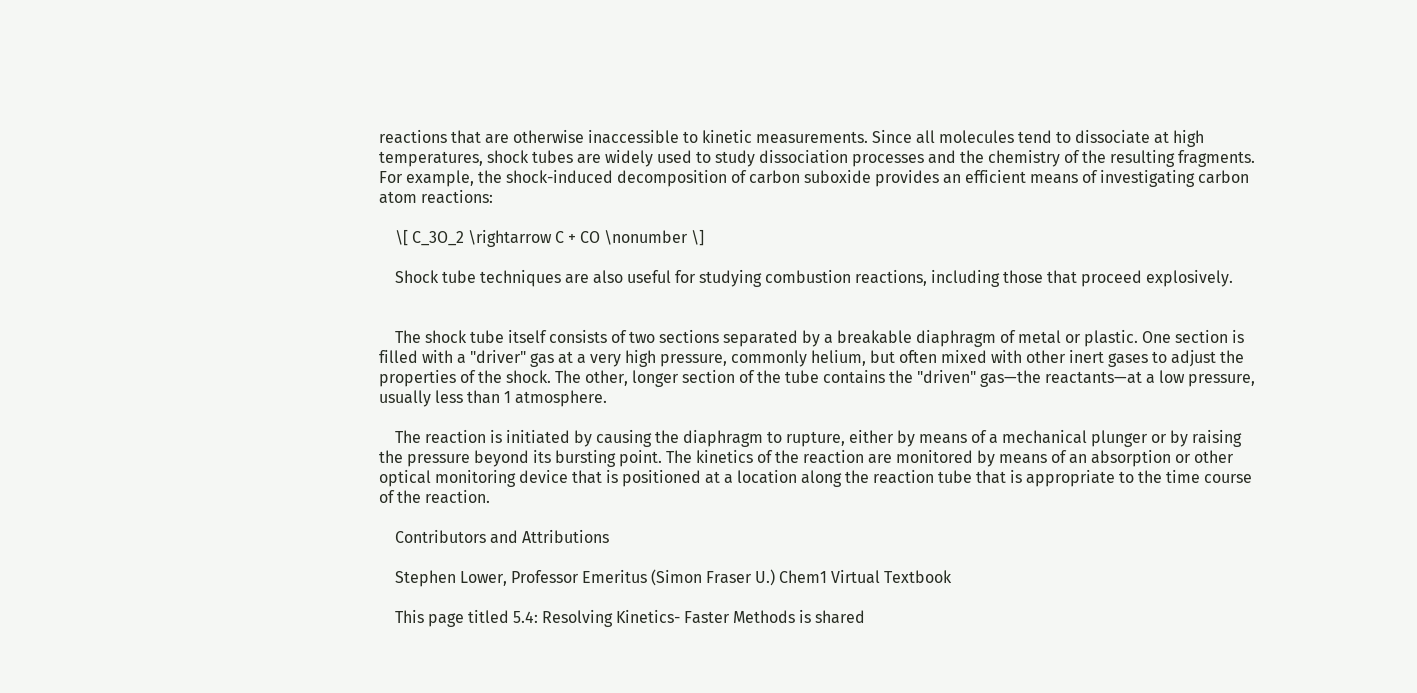reactions that are otherwise inaccessible to kinetic measurements. Since all molecules tend to dissociate at high temperatures, shock tubes are widely used to study dissociation processes and the chemistry of the resulting fragments. For example, the shock-induced decomposition of carbon suboxide provides an efficient means of investigating carbon atom reactions:

    \[ C_3O_2 \rightarrow C + CO \nonumber \]

    Shock tube techniques are also useful for studying combustion reactions, including those that proceed explosively.


    The shock tube itself consists of two sections separated by a breakable diaphragm of metal or plastic. One section is filled with a "driver" gas at a very high pressure, commonly helium, but often mixed with other inert gases to adjust the properties of the shock. The other, longer section of the tube contains the "driven" gas—the reactants—at a low pressure, usually less than 1 atmosphere.

    The reaction is initiated by causing the diaphragm to rupture, either by means of a mechanical plunger or by raising the pressure beyond its bursting point. The kinetics of the reaction are monitored by means of an absorption or other optical monitoring device that is positioned at a location along the reaction tube that is appropriate to the time course of the reaction.

    Contributors and Attributions

    Stephen Lower, Professor Emeritus (Simon Fraser U.) Chem1 Virtual Textbook

    This page titled 5.4: Resolving Kinetics- Faster Methods is shared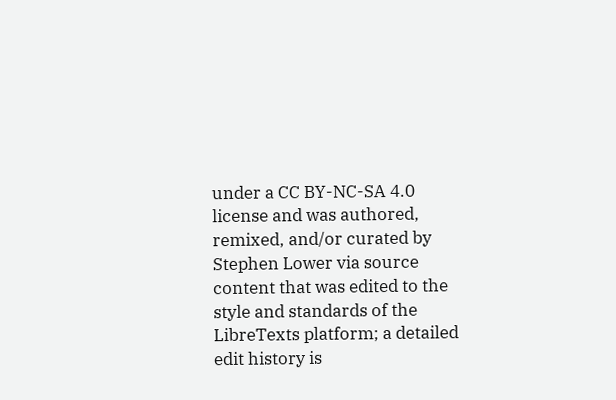under a CC BY-NC-SA 4.0 license and was authored, remixed, and/or curated by Stephen Lower via source content that was edited to the style and standards of the LibreTexts platform; a detailed edit history is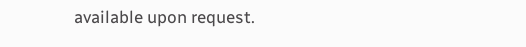available upon request.